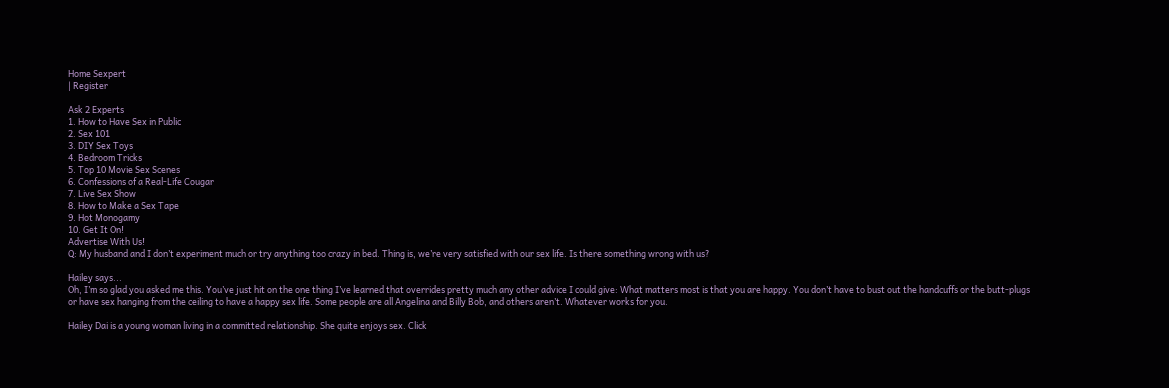Home Sexpert
| Register

Ask 2 Experts
1. How to Have Sex in Public
2. Sex 101
3. DIY Sex Toys
4. Bedroom Tricks
5. Top 10 Movie Sex Scenes
6. Confessions of a Real-Life Cougar
7. Live Sex Show
8. How to Make a Sex Tape
9. Hot Monogamy
10. Get It On!
Advertise With Us!
Q: My husband and I don’t experiment much or try anything too crazy in bed. Thing is, we’re very satisfied with our sex life. Is there something wrong with us?

Hailey says...
Oh, I’m so glad you asked me this. You’ve just hit on the one thing I’ve learned that overrides pretty much any other advice I could give: What matters most is that you are happy. You don’t have to bust out the handcuffs or the butt-plugs or have sex hanging from the ceiling to have a happy sex life. Some people are all Angelina and Billy Bob, and others aren’t. Whatever works for you.

Hailey Dai is a young woman living in a committed relationship. She quite enjoys sex. Click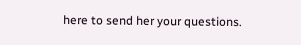here to send her your questions.